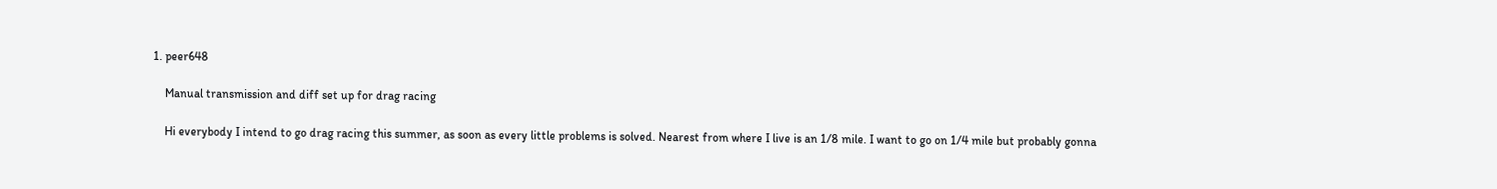1. peer648

    Manual transmission and diff set up for drag racing

    Hi everybody I intend to go drag racing this summer, as soon as every little problems is solved. Nearest from where I live is an 1/8 mile. I want to go on 1/4 mile but probably gonna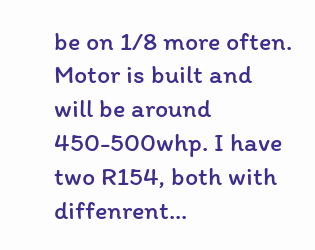be on 1/8 more often. Motor is built and will be around 450-500whp. I have two R154, both with diffenrent...